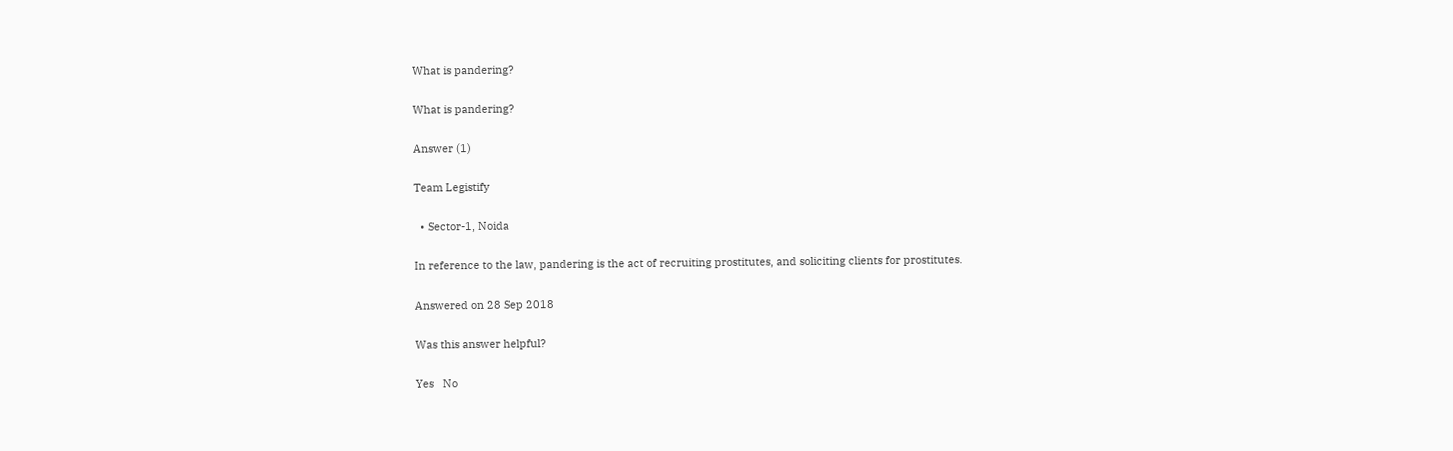What is pandering?

What is pandering?

Answer (1)

Team Legistify

  • Sector-1, Noida

In reference to the law, pandering is the act of recruiting prostitutes, and soliciting clients for prostitutes.

Answered on 28 Sep 2018

Was this answer helpful?

Yes   No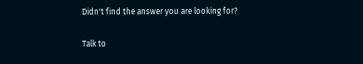Didn't find the answer you are looking for?

Talk to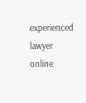experienced lawyer online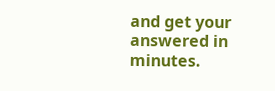and get your answered in minutes.